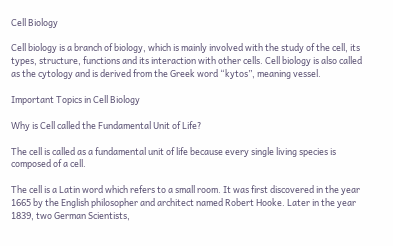Cell Biology

Cell biology is a branch of biology, which is mainly involved with the study of the cell, its types, structure, functions and its interaction with other cells. Cell biology is also called as the cytology and is derived from the Greek word “kytos”, meaning vessel.

Important Topics in Cell Biology

Why is Cell called the Fundamental Unit of Life?

The cell is called as a fundamental unit of life because every single living species is composed of a cell.

The cell is a Latin word which refers to a small room. It was first discovered in the year 1665 by the English philosopher and architect named Robert Hooke. Later in the year 1839, two German Scientists,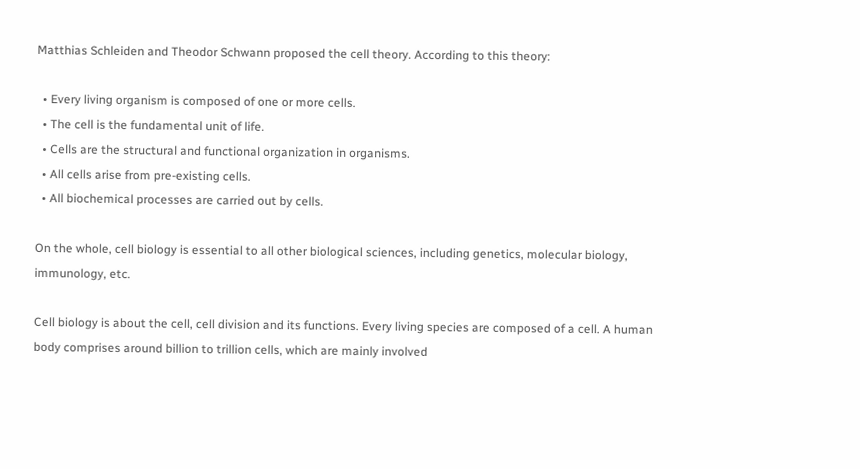Matthias Schleiden and Theodor Schwann proposed the cell theory. According to this theory:

  • Every living organism is composed of one or more cells.
  • The cell is the fundamental unit of life.
  • Cells are the structural and functional organization in organisms.
  • All cells arise from pre-existing cells.
  • All biochemical processes are carried out by cells.

On the whole, cell biology is essential to all other biological sciences, including genetics, molecular biology, immunology, etc.

Cell biology is about the cell, cell division and its functions. Every living species are composed of a cell. A human body comprises around billion to trillion cells, which are mainly involved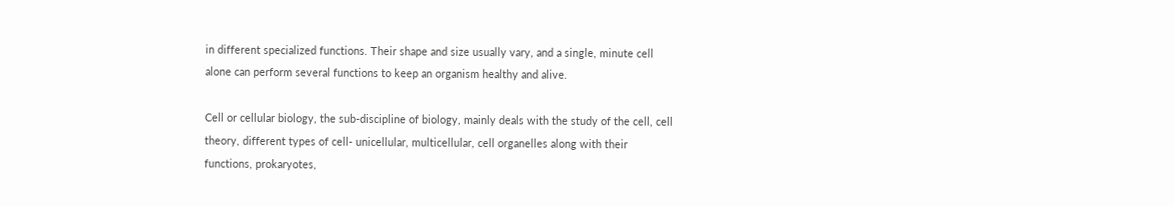in different specialized functions. Their shape and size usually vary, and a single, minute cell alone can perform several functions to keep an organism healthy and alive.

Cell or cellular biology, the sub-discipline of biology, mainly deals with the study of the cell, cell theory, different types of cell- unicellular, multicellular, cell organelles along with their functions, prokaryotes,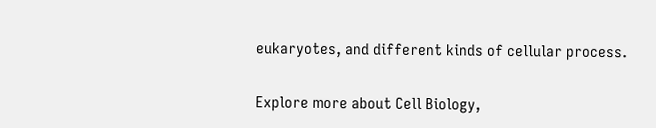eukaryotes, and different kinds of cellular process.

Explore more about Cell Biology,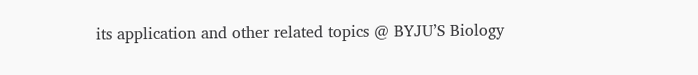its application and other related topics @ BYJU’S Biology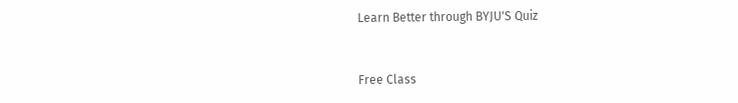Learn Better through BYJU'S Quiz


Free Class